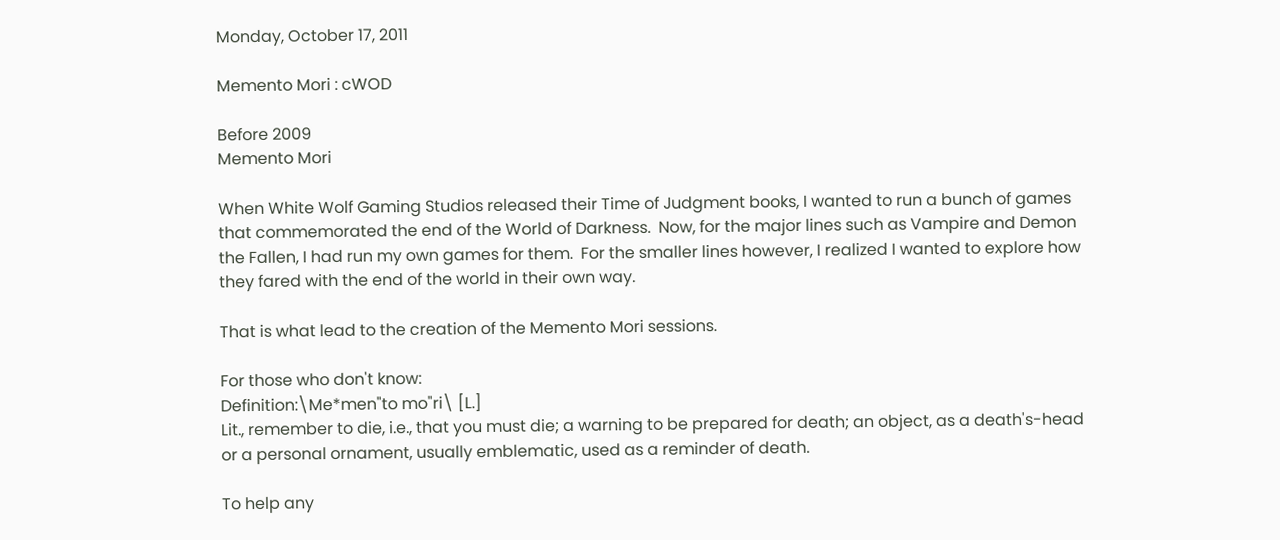Monday, October 17, 2011

Memento Mori : cWOD

Before 2009
Memento Mori

When White Wolf Gaming Studios released their Time of Judgment books, I wanted to run a bunch of games that commemorated the end of the World of Darkness.  Now, for the major lines such as Vampire and Demon the Fallen, I had run my own games for them.  For the smaller lines however, I realized I wanted to explore how they fared with the end of the world in their own way.

That is what lead to the creation of the Memento Mori sessions.

For those who don't know:
Definition:\Me*men"to mo"ri\ [L.]
Lit., remember to die, i.e., that you must die; a warning to be prepared for death; an object, as a death's-head or a personal ornament, usually emblematic, used as a reminder of death.

To help any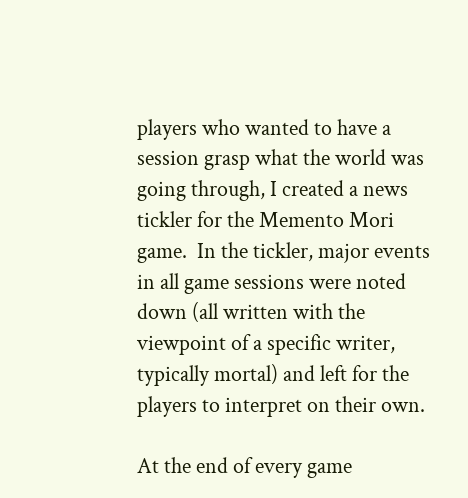players who wanted to have a session grasp what the world was going through, I created a news tickler for the Memento Mori game.  In the tickler, major events in all game sessions were noted down (all written with the viewpoint of a specific writer, typically mortal) and left for the players to interpret on their own.

At the end of every game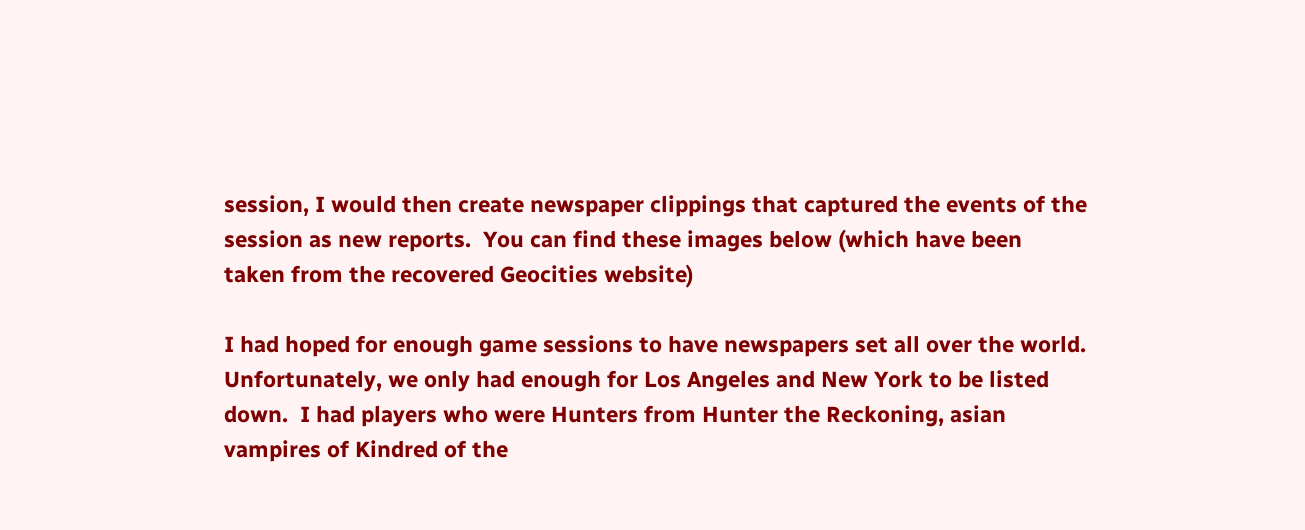session, I would then create newspaper clippings that captured the events of the session as new reports.  You can find these images below (which have been taken from the recovered Geocities website)

I had hoped for enough game sessions to have newspapers set all over the world.  Unfortunately, we only had enough for Los Angeles and New York to be listed down.  I had players who were Hunters from Hunter the Reckoning, asian vampires of Kindred of the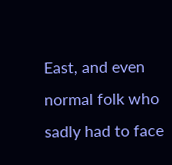East, and even normal folk who sadly had to face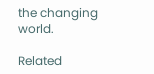the changing world.

Related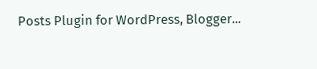Posts Plugin for WordPress, Blogger...